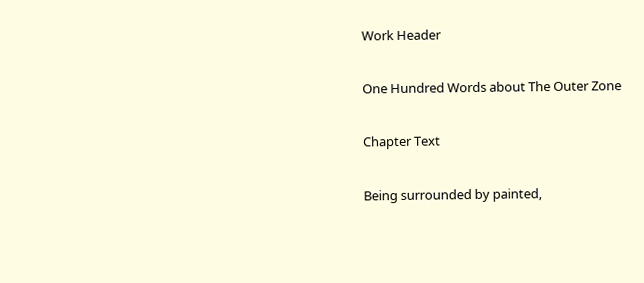Work Header

One Hundred Words about The Outer Zone

Chapter Text

Being surrounded by painted,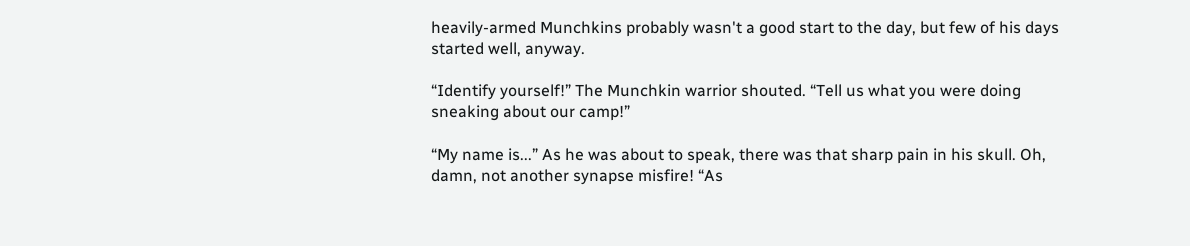heavily-armed Munchkins probably wasn't a good start to the day, but few of his days started well, anyway.

“Identify yourself!” The Munchkin warrior shouted. “Tell us what you were doing sneaking about our camp!”

“My name is...” As he was about to speak, there was that sharp pain in his skull. Oh, damn, not another synapse misfire! “As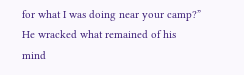for what I was doing near your camp?” He wracked what remained of his mind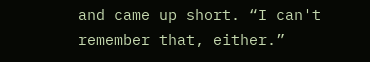and came up short. “I can't remember that, either.”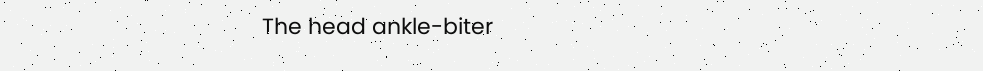The head ankle-biter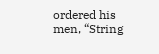ordered his men, “String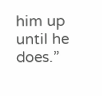him up until he does.”